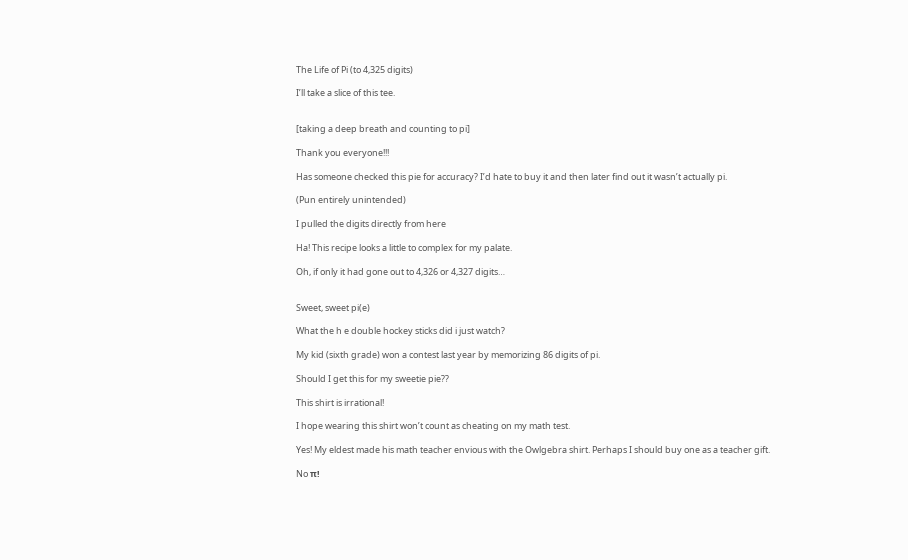The Life of Pi (to 4,325 digits)

I’ll take a slice of this tee.


[taking a deep breath and counting to pi]

Thank you everyone!!!

Has someone checked this pie for accuracy? I’d hate to buy it and then later find out it wasn’t actually pi.

(Pun entirely unintended)

I pulled the digits directly from here

Ha! This recipe looks a little to complex for my palate.

Oh, if only it had gone out to 4,326 or 4,327 digits…


Sweet, sweet pi(e)

What the h e double hockey sticks did i just watch?

My kid (sixth grade) won a contest last year by memorizing 86 digits of pi.

Should I get this for my sweetie pie??

This shirt is irrational!

I hope wearing this shirt won’t count as cheating on my math test.

Yes! My eldest made his math teacher envious with the Owlgebra shirt. Perhaps I should buy one as a teacher gift.

No π!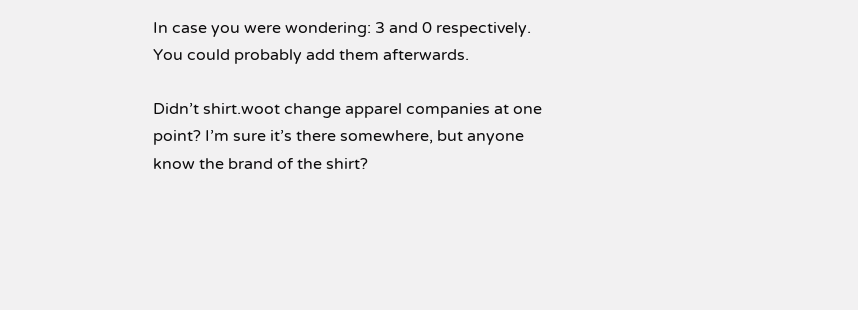In case you were wondering: 3 and 0 respectively. You could probably add them afterwards.

Didn’t shirt.woot change apparel companies at one point? I’m sure it’s there somewhere, but anyone know the brand of the shirt?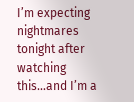I’m expecting nightmares tonight after watching this…and I’m a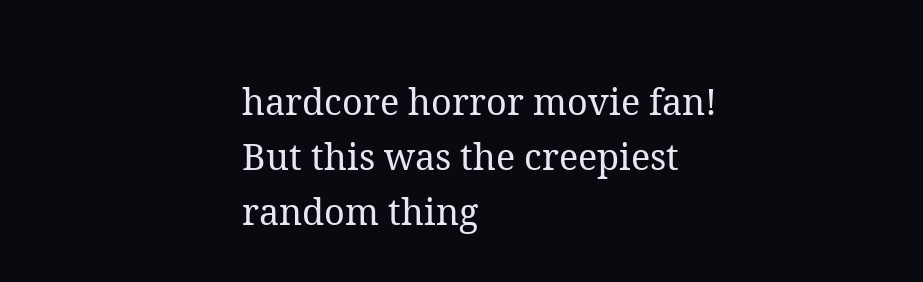hardcore horror movie fan! But this was the creepiest random thing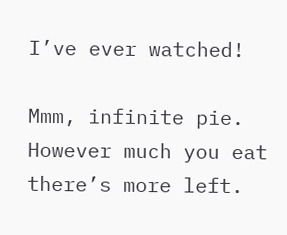I’ve ever watched!

Mmm, infinite pie. However much you eat there’s more left.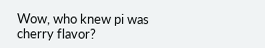Wow, who knew pi was cherry flavor?